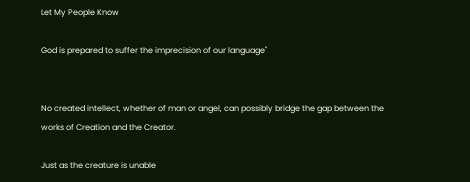Let My People Know

God is prepared to suffer the imprecision of our language"


No created intellect, whether of man or angel, can possibly bridge the gap between the works of Creation and the Creator.

Just as the creature is unable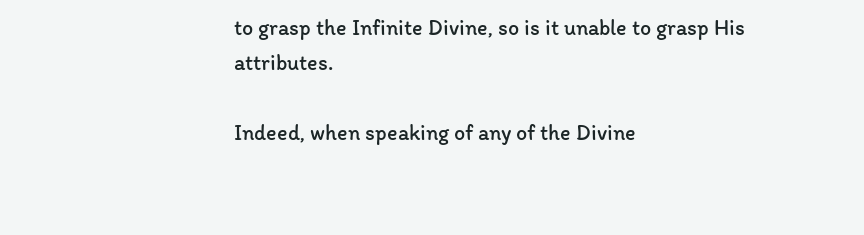to grasp the Infinite Divine, so is it unable to grasp His attributes.

Indeed, when speaking of any of the Divine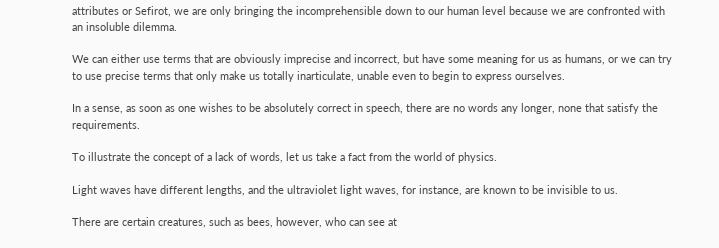attributes or Sefirot, we are only bringing the incomprehensible down to our human level because we are confronted with an insoluble dilemma.

We can either use terms that are obviously imprecise and incorrect, but have some meaning for us as humans, or we can try to use precise terms that only make us totally inarticulate, unable even to begin to express ourselves.

In a sense, as soon as one wishes to be absolutely correct in speech, there are no words any longer, none that satisfy the requirements.

To illustrate the concept of a lack of words, let us take a fact from the world of physics.

Light waves have different lengths, and the ultraviolet light waves, for instance, are known to be invisible to us.

There are certain creatures, such as bees, however, who can see at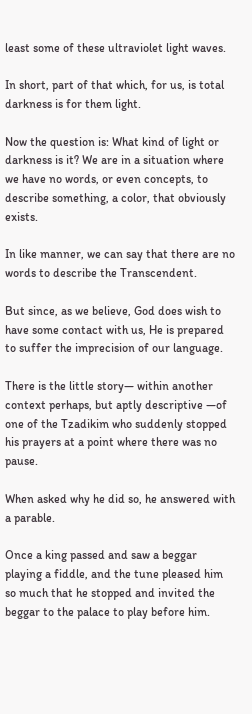least some of these ultraviolet light waves.

In short, part of that which, for us, is total darkness is for them light.

Now the question is: What kind of light or darkness is it? We are in a situation where we have no words, or even concepts, to describe something, a color, that obviously exists.

In like manner, we can say that there are no words to describe the Transcendent.

But since, as we believe, God does wish to have some contact with us, He is prepared to suffer the imprecision of our language.

There is the little story— within another context perhaps, but aptly descriptive —of one of the Tzadikim who suddenly stopped his prayers at a point where there was no pause.

When asked why he did so, he answered with a parable.

Once a king passed and saw a beggar playing a fiddle, and the tune pleased him so much that he stopped and invited the beggar to the palace to play before him.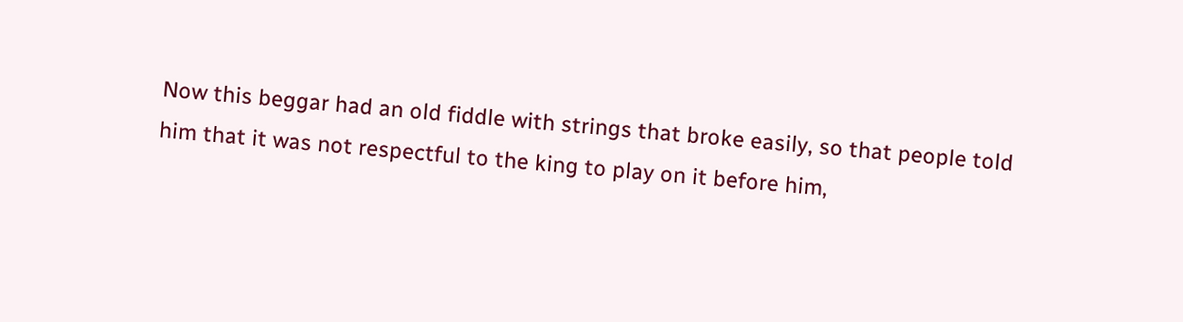Now this beggar had an old fiddle with strings that broke easily, so that people told him that it was not respectful to the king to play on it before him,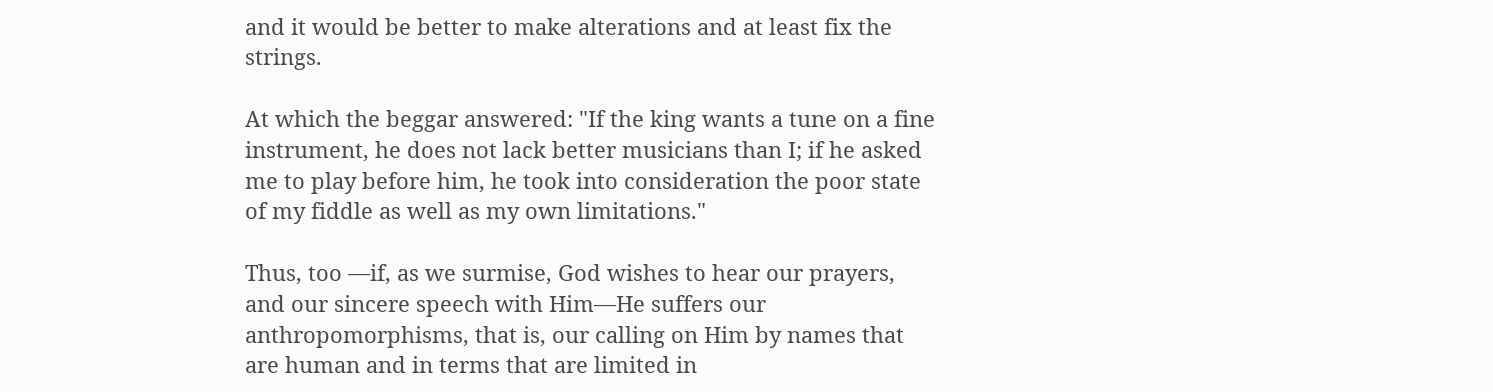and it would be better to make alterations and at least fix the strings.

At which the beggar answered: "If the king wants a tune on a fine instrument, he does not lack better musicians than I; if he asked me to play before him, he took into consideration the poor state of my fiddle as well as my own limitations."

Thus, too —if, as we surmise, God wishes to hear our prayers, and our sincere speech with Him—He suffers our anthropomorphisms, that is, our calling on Him by names that are human and in terms that are limited in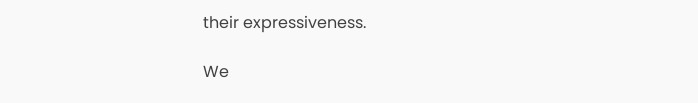their expressiveness.

We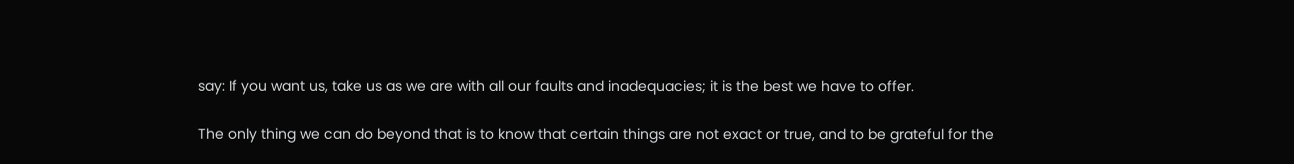say: If you want us, take us as we are with all our faults and inadequacies; it is the best we have to offer.

The only thing we can do beyond that is to know that certain things are not exact or true, and to be grateful for the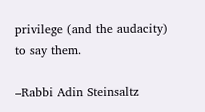privilege (and the audacity) to say them.

–Rabbi Adin Steinsaltz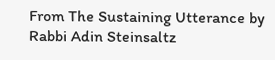From The Sustaining Utterance by Rabbi Adin Steinsaltz